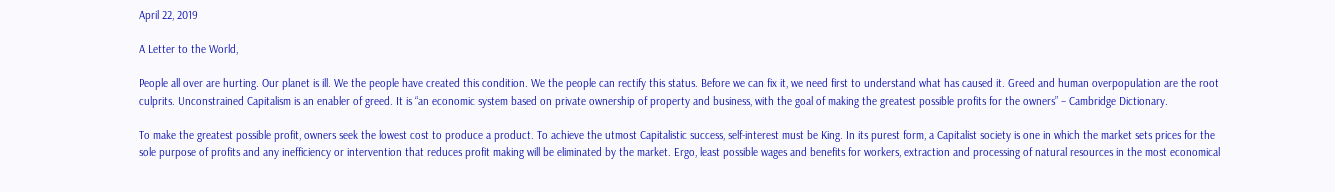April 22, 2019

A Letter to the World,

People all over are hurting. Our planet is ill. We the people have created this condition. We the people can rectify this status. Before we can fix it, we need first to understand what has caused it. Greed and human overpopulation are the root culprits. Unconstrained Capitalism is an enabler of greed. It is “an economic system based on private ownership of property and business, with the goal of making the greatest possible profits for the owners” – Cambridge Dictionary.

To make the greatest possible profit, owners seek the lowest cost to produce a product. To achieve the utmost Capitalistic success, self-interest must be King. In its purest form, a Capitalist society is one in which the market sets prices for the sole purpose of profits and any inefficiency or intervention that reduces profit making will be eliminated by the market. Ergo, least possible wages and benefits for workers, extraction and processing of natural resources in the most economical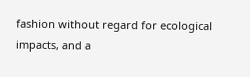fashion without regard for ecological impacts, and a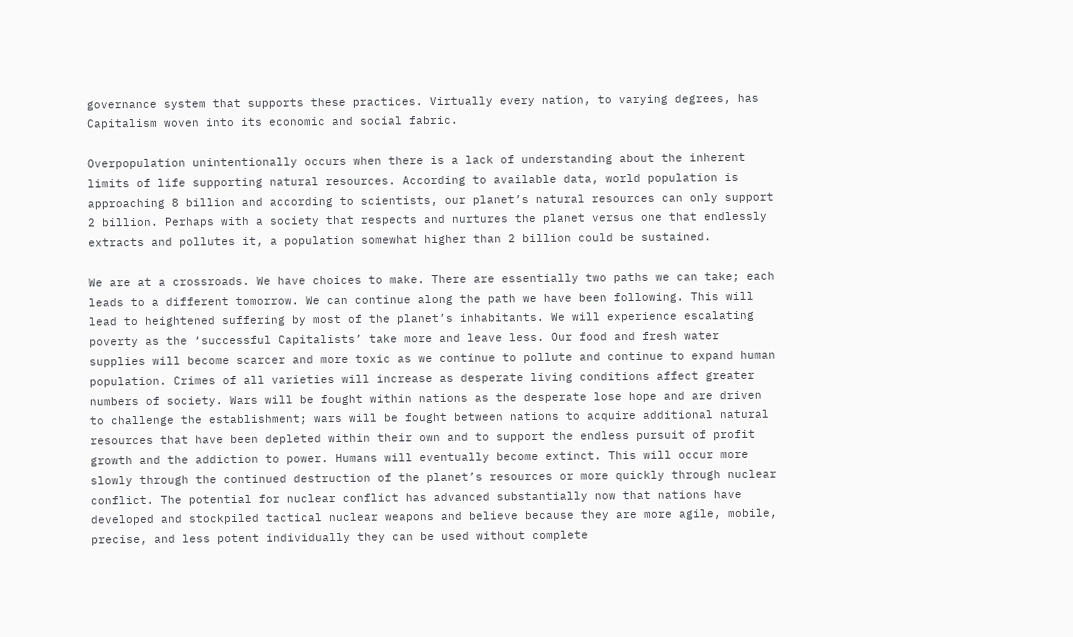governance system that supports these practices. Virtually every nation, to varying degrees, has Capitalism woven into its economic and social fabric.

Overpopulation unintentionally occurs when there is a lack of understanding about the inherent limits of life supporting natural resources. According to available data, world population is approaching 8 billion and according to scientists, our planet’s natural resources can only support 2 billion. Perhaps with a society that respects and nurtures the planet versus one that endlessly extracts and pollutes it, a population somewhat higher than 2 billion could be sustained.

We are at a crossroads. We have choices to make. There are essentially two paths we can take; each leads to a different tomorrow. We can continue along the path we have been following. This will lead to heightened suffering by most of the planet’s inhabitants. We will experience escalating poverty as the ‘successful Capitalists’ take more and leave less. Our food and fresh water supplies will become scarcer and more toxic as we continue to pollute and continue to expand human population. Crimes of all varieties will increase as desperate living conditions affect greater numbers of society. Wars will be fought within nations as the desperate lose hope and are driven to challenge the establishment; wars will be fought between nations to acquire additional natural resources that have been depleted within their own and to support the endless pursuit of profit growth and the addiction to power. Humans will eventually become extinct. This will occur more slowly through the continued destruction of the planet’s resources or more quickly through nuclear conflict. The potential for nuclear conflict has advanced substantially now that nations have developed and stockpiled tactical nuclear weapons and believe because they are more agile, mobile, precise, and less potent individually they can be used without complete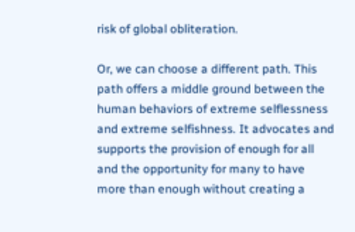risk of global obliteration.

Or, we can choose a different path. This path offers a middle ground between the human behaviors of extreme selflessness and extreme selfishness. It advocates and supports the provision of enough for all and the opportunity for many to have more than enough without creating a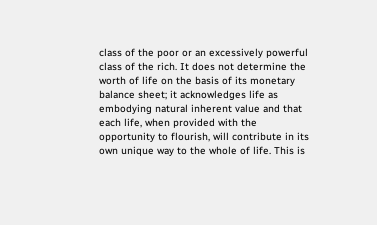class of the poor or an excessively powerful class of the rich. It does not determine the worth of life on the basis of its monetary balance sheet; it acknowledges life as embodying natural inherent value and that each life, when provided with the opportunity to flourish, will contribute in its own unique way to the whole of life. This is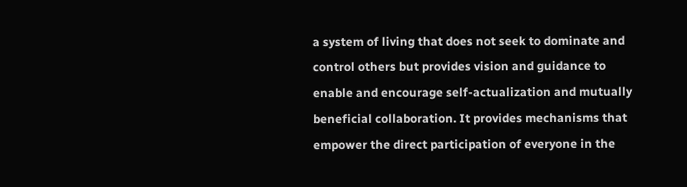a system of living that does not seek to dominate and control others but provides vision and guidance to enable and encourage self-actualization and mutually beneficial collaboration. It provides mechanisms that empower the direct participation of everyone in the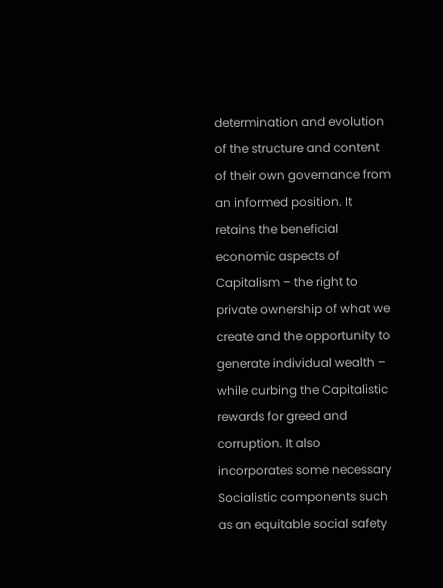determination and evolution of the structure and content of their own governance from an informed position. It retains the beneficial economic aspects of Capitalism – the right to private ownership of what we create and the opportunity to generate individual wealth – while curbing the Capitalistic rewards for greed and corruption. It also incorporates some necessary Socialistic components such as an equitable social safety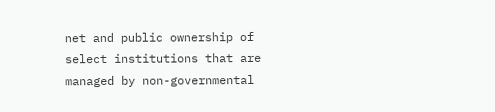net and public ownership of select institutions that are managed by non-governmental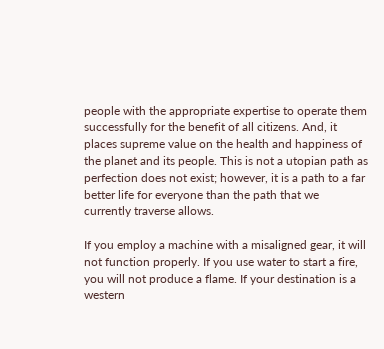people with the appropriate expertise to operate them successfully for the benefit of all citizens. And, it places supreme value on the health and happiness of the planet and its people. This is not a utopian path as perfection does not exist; however, it is a path to a far better life for everyone than the path that we currently traverse allows.

If you employ a machine with a misaligned gear, it will not function properly. If you use water to start a fire, you will not produce a flame. If your destination is a western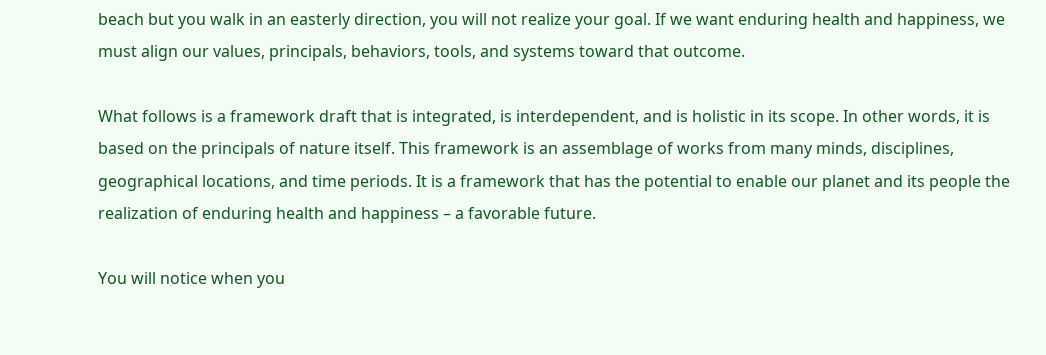beach but you walk in an easterly direction, you will not realize your goal. If we want enduring health and happiness, we must align our values, principals, behaviors, tools, and systems toward that outcome.

What follows is a framework draft that is integrated, is interdependent, and is holistic in its scope. In other words, it is based on the principals of nature itself. This framework is an assemblage of works from many minds, disciplines, geographical locations, and time periods. It is a framework that has the potential to enable our planet and its people the realization of enduring health and happiness – a favorable future.

You will notice when you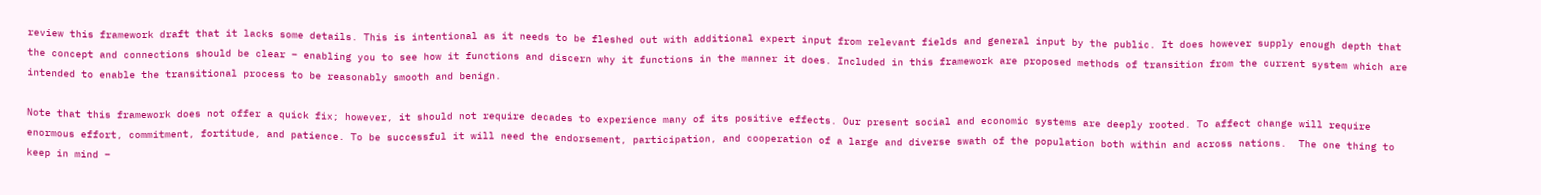review this framework draft that it lacks some details. This is intentional as it needs to be fleshed out with additional expert input from relevant fields and general input by the public. It does however supply enough depth that the concept and connections should be clear – enabling you to see how it functions and discern why it functions in the manner it does. Included in this framework are proposed methods of transition from the current system which are intended to enable the transitional process to be reasonably smooth and benign.

Note that this framework does not offer a quick fix; however, it should not require decades to experience many of its positive effects. Our present social and economic systems are deeply rooted. To affect change will require enormous effort, commitment, fortitude, and patience. To be successful it will need the endorsement, participation, and cooperation of a large and diverse swath of the population both within and across nations.  The one thing to keep in mind –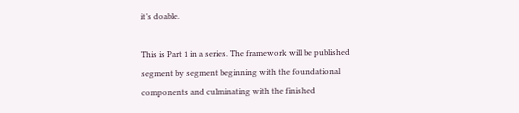it’s doable.

This is Part 1 in a series. The framework will be published segment by segment beginning with the foundational components and culminating with the finished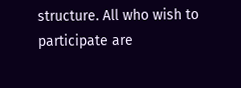structure. All who wish to participate are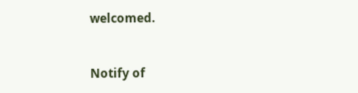welcomed.


Notify of